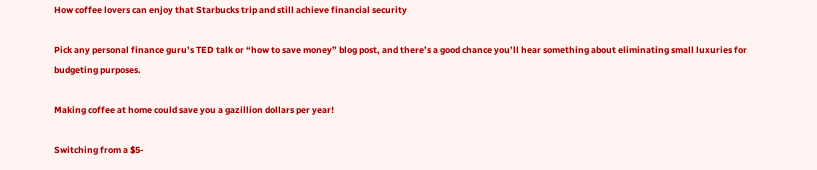How coffee lovers can enjoy that Starbucks trip and still achieve financial security

Pick any personal finance guru’s TED talk or “how to save money” blog post, and there’s a good chance you’ll hear something about eliminating small luxuries for budgeting purposes.

Making coffee at home could save you a gazillion dollars per year!

Switching from a $5-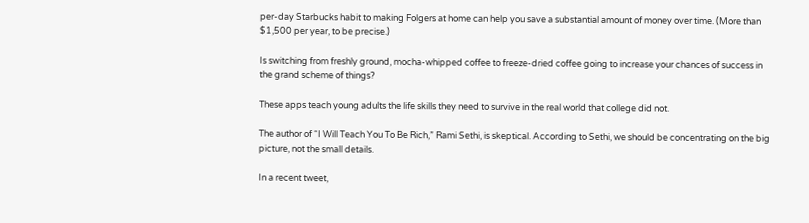per-day Starbucks habit to making Folgers at home can help you save a substantial amount of money over time. (More than $1,500 per year, to be precise.)

Is switching from freshly ground, mocha-whipped coffee to freeze-dried coffee going to increase your chances of success in the grand scheme of things?

These apps teach young adults the life skills they need to survive in the real world that college did not.

The author of “I Will Teach You To Be Rich,” Rami Sethi, is skeptical. According to Sethi, we should be concentrating on the big picture, not the small details.

In a recent tweet,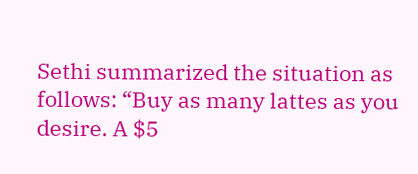Sethi summarized the situation as follows: “Buy as many lattes as you desire. A $5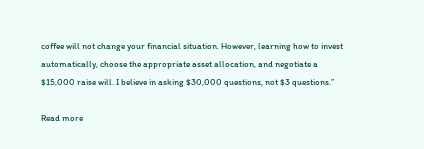coffee will not change your financial situation. However, learning how to invest automatically, choose the appropriate asset allocation, and negotiate a $15,000 raise will. I believe in asking $30,000 questions, not $3 questions.”

Read more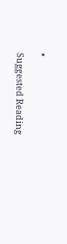•

Suggested Reading